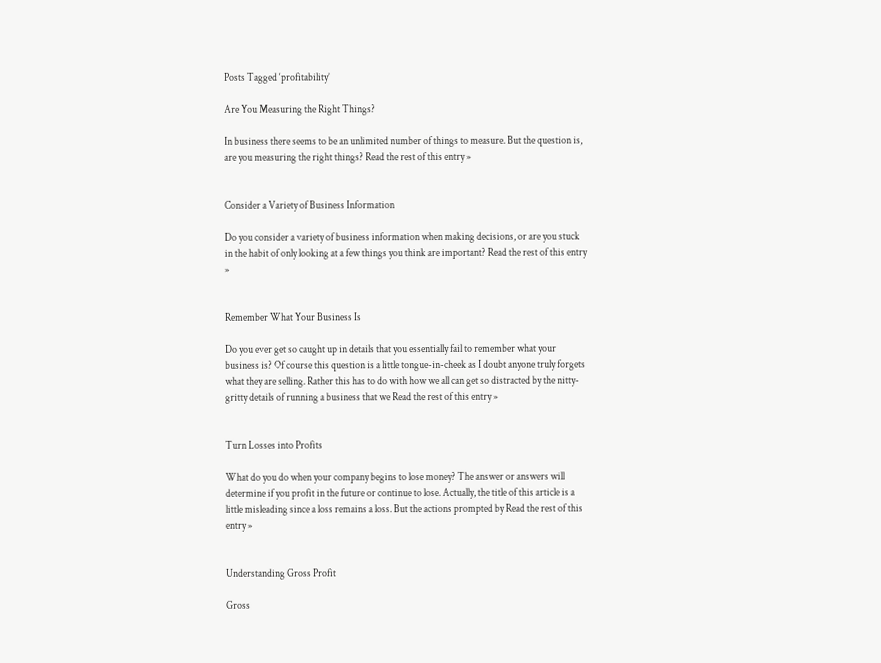Posts Tagged ‘profitability’

Are You Measuring the Right Things?

In business there seems to be an unlimited number of things to measure. But the question is, are you measuring the right things? Read the rest of this entry »


Consider a Variety of Business Information

Do you consider a variety of business information when making decisions, or are you stuck in the habit of only looking at a few things you think are important? Read the rest of this entry »


Remember What Your Business Is

Do you ever get so caught up in details that you essentially fail to remember what your business is? Of course this question is a little tongue-in-cheek as I doubt anyone truly forgets what they are selling. Rather this has to do with how we all can get so distracted by the nitty-gritty details of running a business that we Read the rest of this entry »


Turn Losses into Profits

What do you do when your company begins to lose money? The answer or answers will determine if you profit in the future or continue to lose. Actually, the title of this article is a little misleading since a loss remains a loss. But the actions prompted by Read the rest of this entry »


Understanding Gross Profit

Gross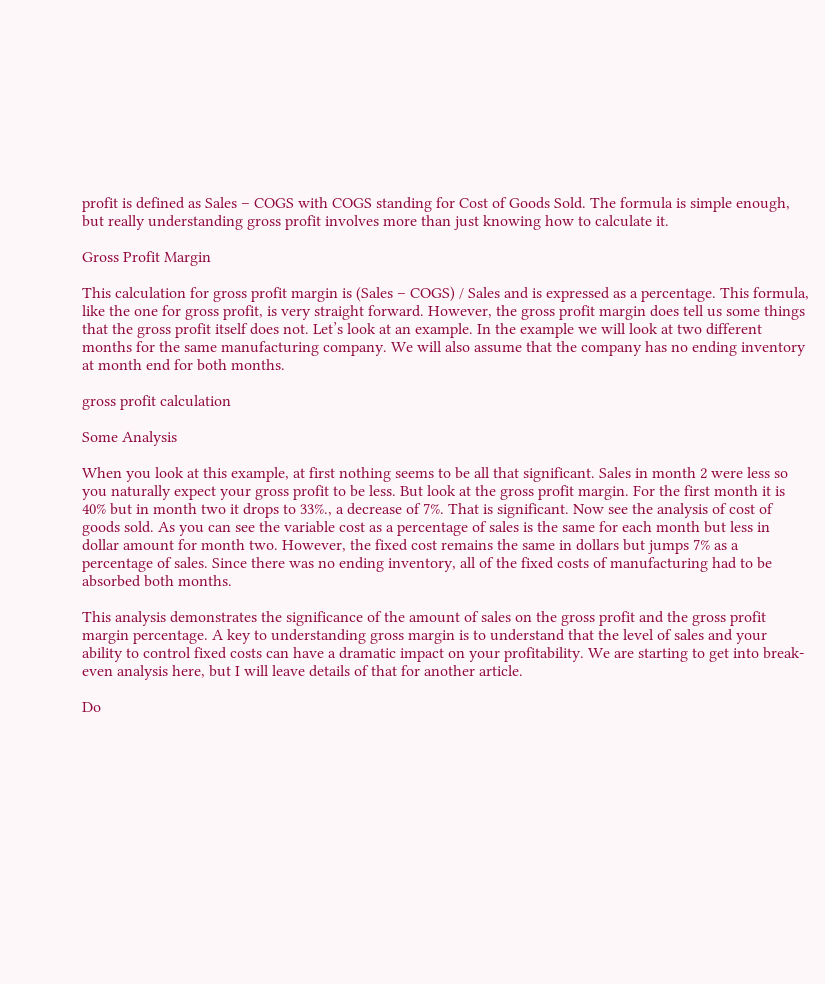profit is defined as Sales – COGS with COGS standing for Cost of Goods Sold. The formula is simple enough, but really understanding gross profit involves more than just knowing how to calculate it.

Gross Profit Margin

This calculation for gross profit margin is (Sales – COGS) / Sales and is expressed as a percentage. This formula, like the one for gross profit, is very straight forward. However, the gross profit margin does tell us some things that the gross profit itself does not. Let’s look at an example. In the example we will look at two different months for the same manufacturing company. We will also assume that the company has no ending inventory at month end for both months.

gross profit calculation

Some Analysis

When you look at this example, at first nothing seems to be all that significant. Sales in month 2 were less so you naturally expect your gross profit to be less. But look at the gross profit margin. For the first month it is 40% but in month two it drops to 33%., a decrease of 7%. That is significant. Now see the analysis of cost of goods sold. As you can see the variable cost as a percentage of sales is the same for each month but less in dollar amount for month two. However, the fixed cost remains the same in dollars but jumps 7% as a percentage of sales. Since there was no ending inventory, all of the fixed costs of manufacturing had to be absorbed both months.

This analysis demonstrates the significance of the amount of sales on the gross profit and the gross profit margin percentage. A key to understanding gross margin is to understand that the level of sales and your ability to control fixed costs can have a dramatic impact on your profitability. We are starting to get into break-even analysis here, but I will leave details of that for another article.

Do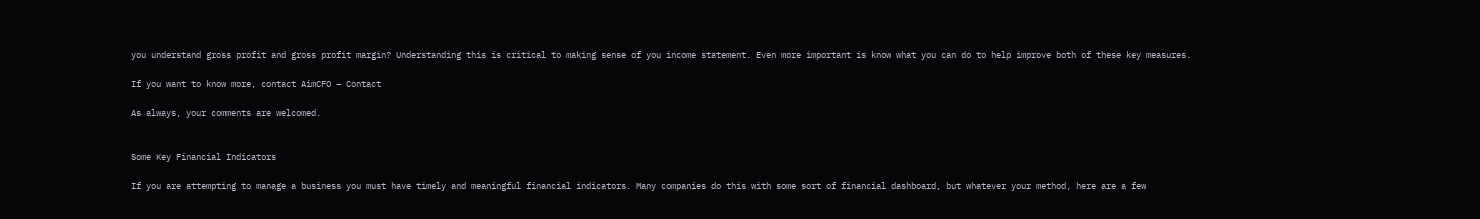you understand gross profit and gross profit margin? Understanding this is critical to making sense of you income statement. Even more important is know what you can do to help improve both of these key measures.

If you want to know more, contact AimCFO – Contact

As always, your comments are welcomed.


Some Key Financial Indicators

If you are attempting to manage a business you must have timely and meaningful financial indicators. Many companies do this with some sort of financial dashboard, but whatever your method, here are a few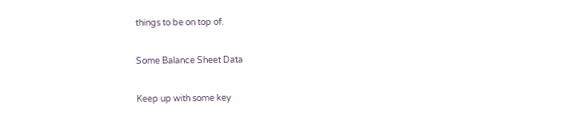things to be on top of.

Some Balance Sheet Data

Keep up with some key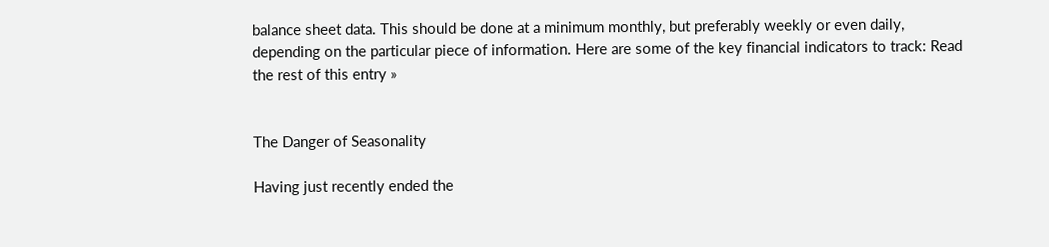balance sheet data. This should be done at a minimum monthly, but preferably weekly or even daily, depending on the particular piece of information. Here are some of the key financial indicators to track: Read the rest of this entry »


The Danger of Seasonality

Having just recently ended the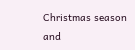Christmas season and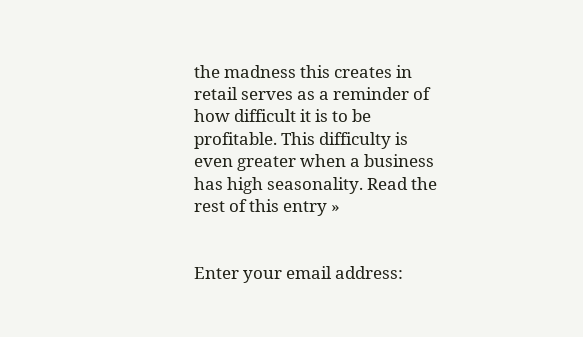the madness this creates in retail serves as a reminder of how difficult it is to be profitable. This difficulty is even greater when a business has high seasonality. Read the rest of this entry »


Enter your email address: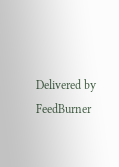Delivered by FeedBurner